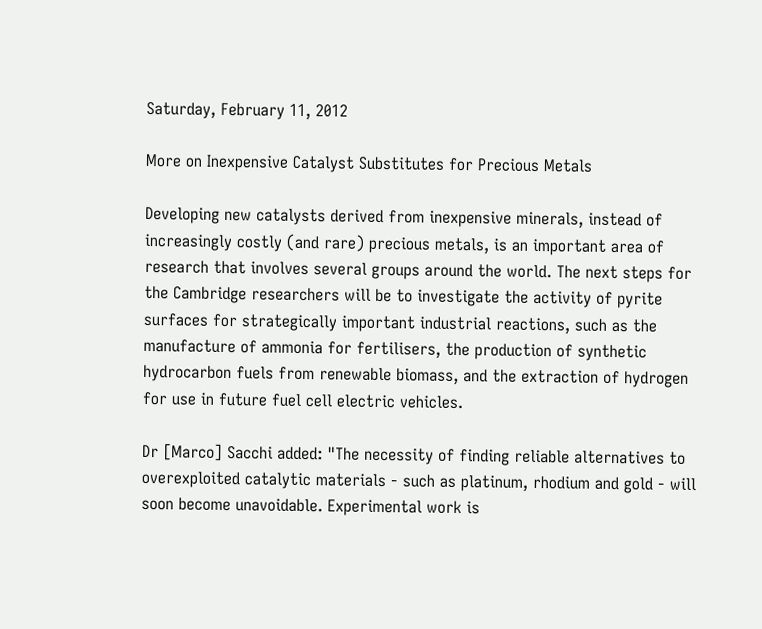Saturday, February 11, 2012

More on Inexpensive Catalyst Substitutes for Precious Metals

Developing new catalysts derived from inexpensive minerals, instead of increasingly costly (and rare) precious metals, is an important area of research that involves several groups around the world. The next steps for the Cambridge researchers will be to investigate the activity of pyrite surfaces for strategically important industrial reactions, such as the manufacture of ammonia for fertilisers, the production of synthetic hydrocarbon fuels from renewable biomass, and the extraction of hydrogen for use in future fuel cell electric vehicles.

Dr [Marco] Sacchi added: "The necessity of finding reliable alternatives to overexploited catalytic materials - such as platinum, rhodium and gold - will soon become unavoidable. Experimental work is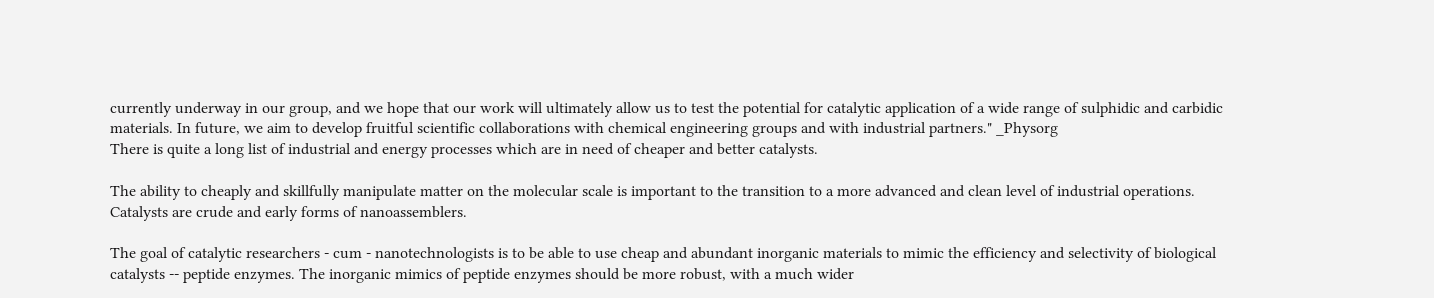currently underway in our group, and we hope that our work will ultimately allow us to test the potential for catalytic application of a wide range of sulphidic and carbidic materials. In future, we aim to develop fruitful scientific collaborations with chemical engineering groups and with industrial partners." _Physorg
There is quite a long list of industrial and energy processes which are in need of cheaper and better catalysts.

The ability to cheaply and skillfully manipulate matter on the molecular scale is important to the transition to a more advanced and clean level of industrial operations. Catalysts are crude and early forms of nanoassemblers.

The goal of catalytic researchers - cum - nanotechnologists is to be able to use cheap and abundant inorganic materials to mimic the efficiency and selectivity of biological catalysts -- peptide enzymes. The inorganic mimics of peptide enzymes should be more robust, with a much wider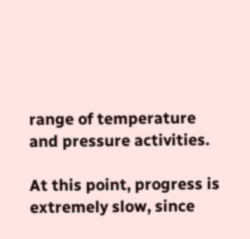range of temperature and pressure activities.

At this point, progress is extremely slow, since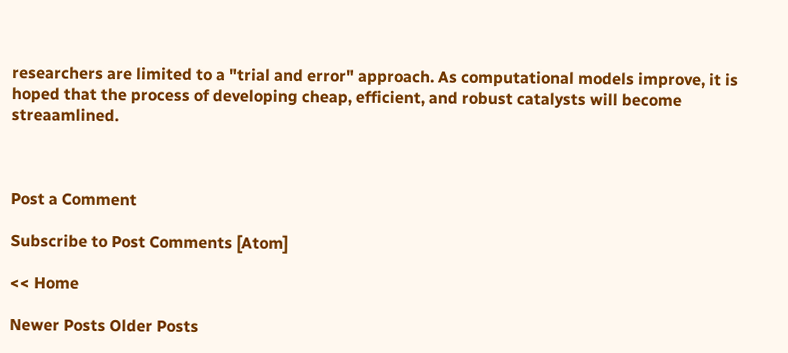researchers are limited to a "trial and error" approach. As computational models improve, it is hoped that the process of developing cheap, efficient, and robust catalysts will become streaamlined.



Post a Comment

Subscribe to Post Comments [Atom]

<< Home

Newer Posts Older Posts